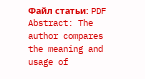Файл статьи: PDF
Abstract: The author compares the meaning and usage of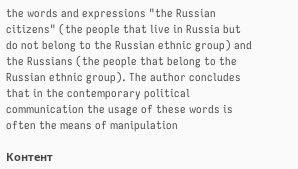the words and expressions "the Russian citizens" (the people that live in Russia but do not belong to the Russian ethnic group) and the Russians (the people that belong to the Russian ethnic group). The author concludes that in the contemporary political communication the usage of these words is often the means of manipulation

Контент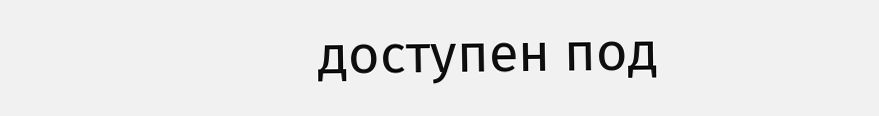доступен под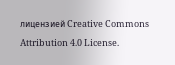лицензией Creative Commons Attribution 4.0 License.